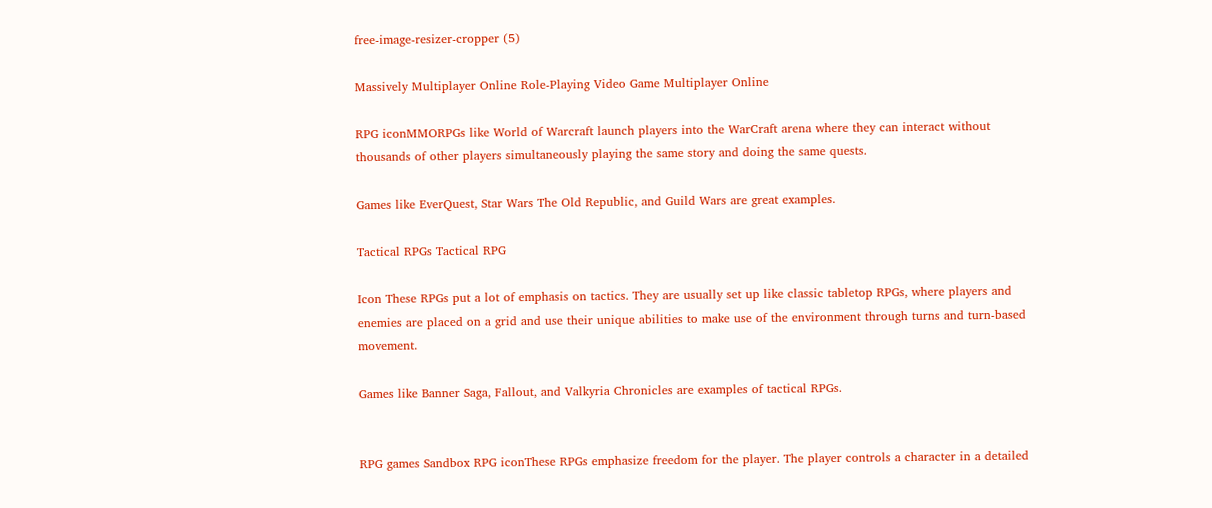free-image-resizer-cropper (5)

Massively Multiplayer Online Role-Playing Video Game Multiplayer Online

RPG iconMMORPGs like World of Warcraft launch players into the WarCraft arena where they can interact without thousands of other players simultaneously playing the same story and doing the same quests.

Games like EverQuest, Star Wars The Old Republic, and Guild Wars are great examples.

Tactical RPGs Tactical RPG

Icon These RPGs put a lot of emphasis on tactics. They are usually set up like classic tabletop RPGs, where players and enemies are placed on a grid and use their unique abilities to make use of the environment through turns and turn-based movement.

Games like Banner Saga, Fallout, and Valkyria Chronicles are examples of tactical RPGs.


RPG games Sandbox RPG iconThese RPGs emphasize freedom for the player. The player controls a character in a detailed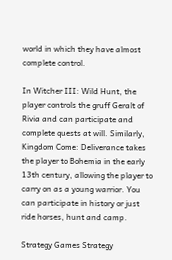world in which they have almost complete control.

In Witcher III: Wild Hunt, the player controls the gruff Geralt of Rivia and can participate and complete quests at will. Similarly, Kingdom Come: Deliverance takes the player to Bohemia in the early 13th century, allowing the player to carry on as a young warrior. You can participate in history or just ride horses, hunt and camp.

Strategy Games Strategy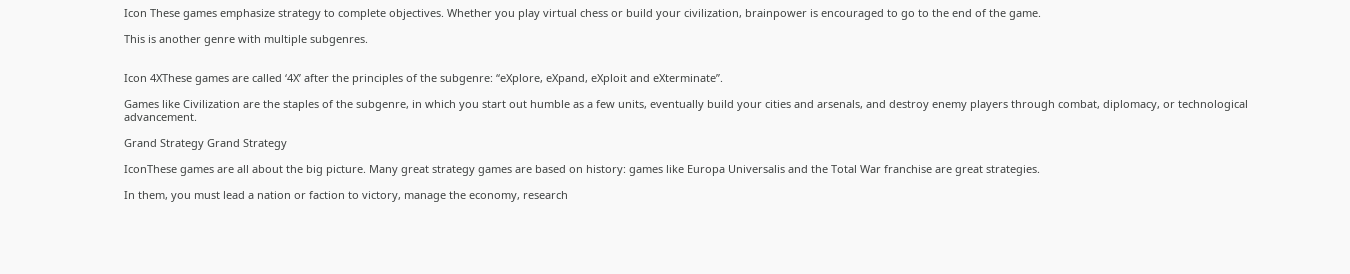Icon These games emphasize strategy to complete objectives. Whether you play virtual chess or build your civilization, brainpower is encouraged to go to the end of the game.

This is another genre with multiple subgenres.


Icon 4XThese games are called ‘4X’ after the principles of the subgenre: “eXplore, eXpand, eXploit and eXterminate”.

Games like Civilization are the staples of the subgenre, in which you start out humble as a few units, eventually build your cities and arsenals, and destroy enemy players through combat, diplomacy, or technological advancement.

Grand Strategy Grand Strategy

IconThese games are all about the big picture. Many great strategy games are based on history: games like Europa Universalis and the Total War franchise are great strategies.

In them, you must lead a nation or faction to victory, manage the economy, research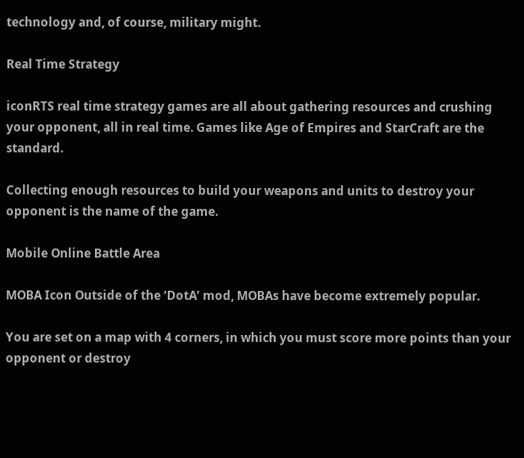technology and, of course, military might.

Real Time Strategy

iconRTS real time strategy games are all about gathering resources and crushing your opponent, all in real time. Games like Age of Empires and StarCraft are the standard.

Collecting enough resources to build your weapons and units to destroy your opponent is the name of the game.

Mobile Online Battle Area

MOBA Icon Outside of the ‘DotA’ mod, MOBAs have become extremely popular.

You are set on a map with 4 corners, in which you must score more points than your opponent or destroy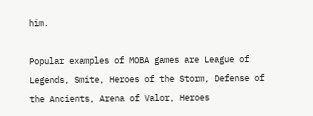him.

Popular examples of MOBA games are League of Legends, Smite, Heroes of the Storm, Defense of the Ancients, Arena of Valor, Heroes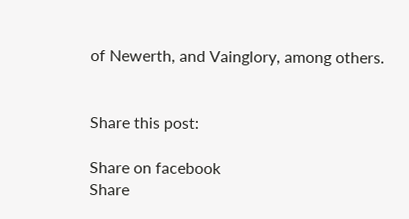of Newerth, and Vainglory, among others.


Share this post:

Share on facebook
Share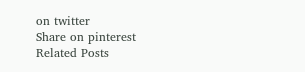on twitter
Share on pinterest
Related Posts